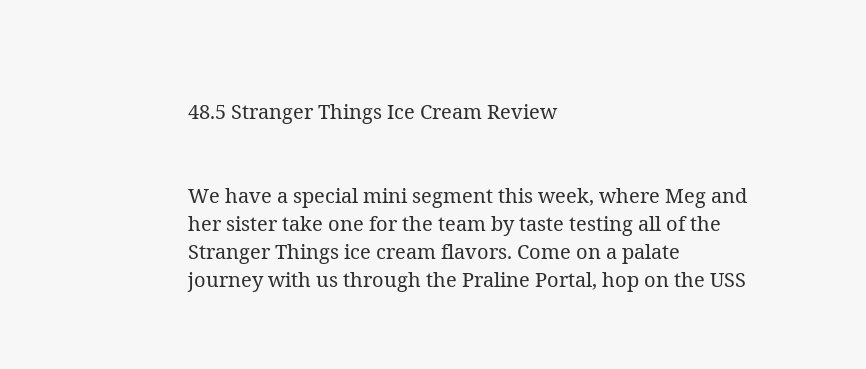48.5 Stranger Things Ice Cream Review


We have a special mini segment this week, where Meg and her sister take one for the team by taste testing all of the Stranger Things ice cream flavors. Come on a palate journey with us through the Praline Portal, hop on the USS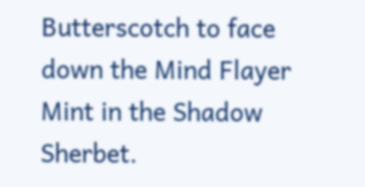Butterscotch to face down the Mind Flayer Mint in the Shadow Sherbet.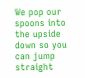We pop our spoons into the upside down so you can jump straight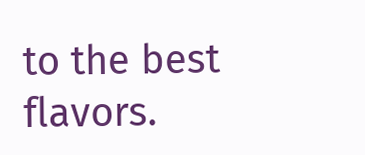to the best flavors.